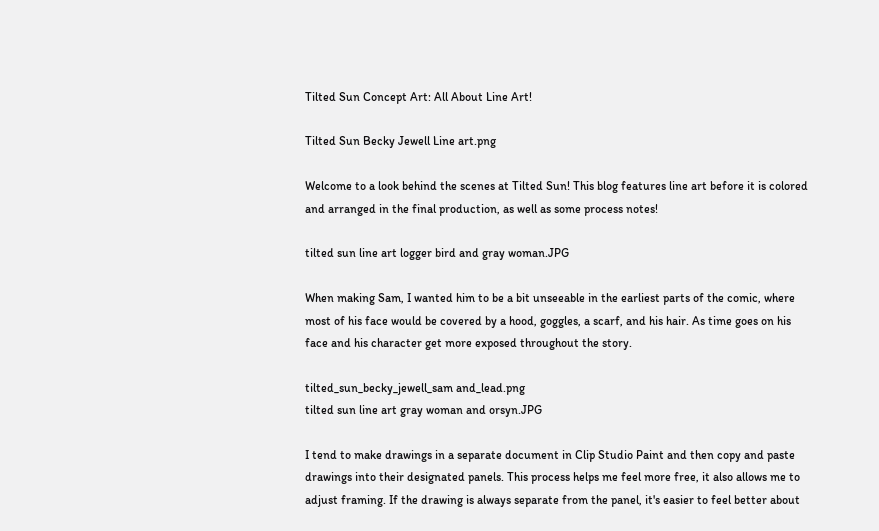Tilted Sun Concept Art: All About Line Art!

Tilted Sun Becky Jewell Line art.png

Welcome to a look behind the scenes at Tilted Sun! This blog features line art before it is colored and arranged in the final production, as well as some process notes!

tilted sun line art logger bird and gray woman.JPG

When making Sam, I wanted him to be a bit unseeable in the earliest parts of the comic, where most of his face would be covered by a hood, goggles, a scarf, and his hair. As time goes on his face and his character get more exposed throughout the story.

tilted_sun_becky_jewell_sam and_lead.png
tilted sun line art gray woman and orsyn.JPG

I tend to make drawings in a separate document in Clip Studio Paint and then copy and paste drawings into their designated panels. This process helps me feel more free, it also allows me to adjust framing. If the drawing is always separate from the panel, it's easier to feel better about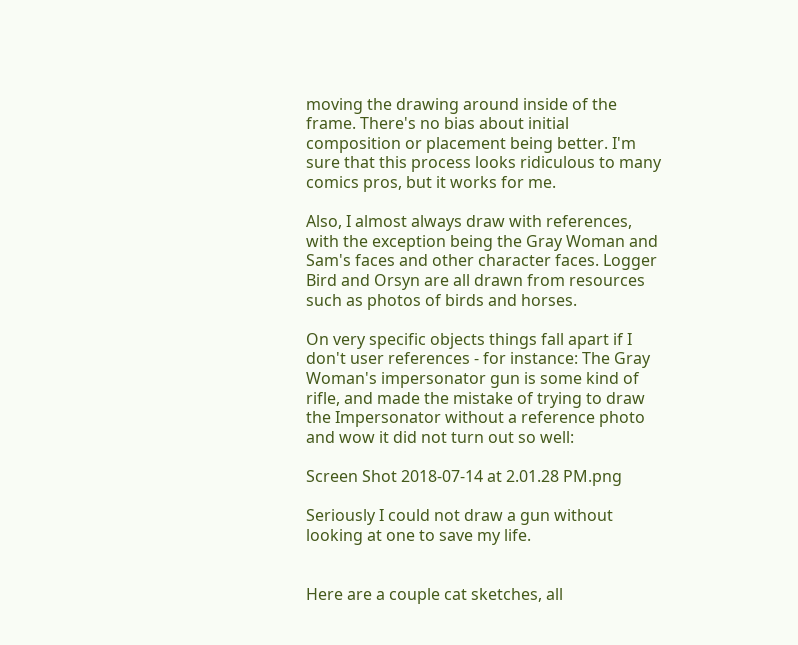moving the drawing around inside of the frame. There's no bias about initial composition or placement being better. I'm sure that this process looks ridiculous to many comics pros, but it works for me.

Also, I almost always draw with references, with the exception being the Gray Woman and Sam's faces and other character faces. Logger Bird and Orsyn are all drawn from resources such as photos of birds and horses.

On very specific objects things fall apart if I don't user references - for instance: The Gray Woman's impersonator gun is some kind of rifle, and made the mistake of trying to draw the Impersonator without a reference photo and wow it did not turn out so well:

Screen Shot 2018-07-14 at 2.01.28 PM.png

Seriously I could not draw a gun without looking at one to save my life.


Here are a couple cat sketches, all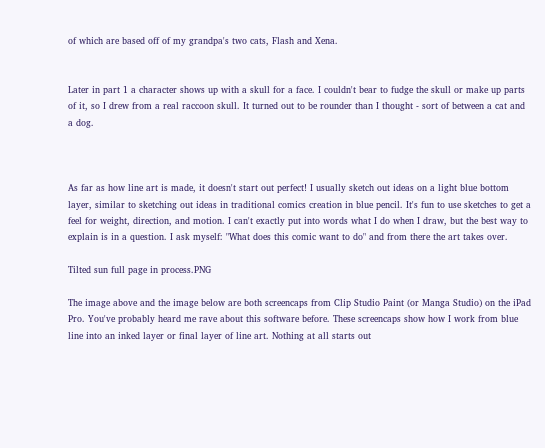of which are based off of my grandpa's two cats, Flash and Xena.


Later in part 1 a character shows up with a skull for a face. I couldn't bear to fudge the skull or make up parts of it, so I drew from a real raccoon skull. It turned out to be rounder than I thought - sort of between a cat and a dog.



As far as how line art is made, it doesn't start out perfect! I usually sketch out ideas on a light blue bottom layer, similar to sketching out ideas in traditional comics creation in blue pencil. It's fun to use sketches to get a feel for weight, direction, and motion. I can't exactly put into words what I do when I draw, but the best way to explain is in a question. I ask myself: "What does this comic want to do" and from there the art takes over.

Tilted sun full page in process.PNG

The image above and the image below are both screencaps from Clip Studio Paint (or Manga Studio) on the iPad Pro. You've probably heard me rave about this software before. These screencaps show how I work from blue line into an inked layer or final layer of line art. Nothing at all starts out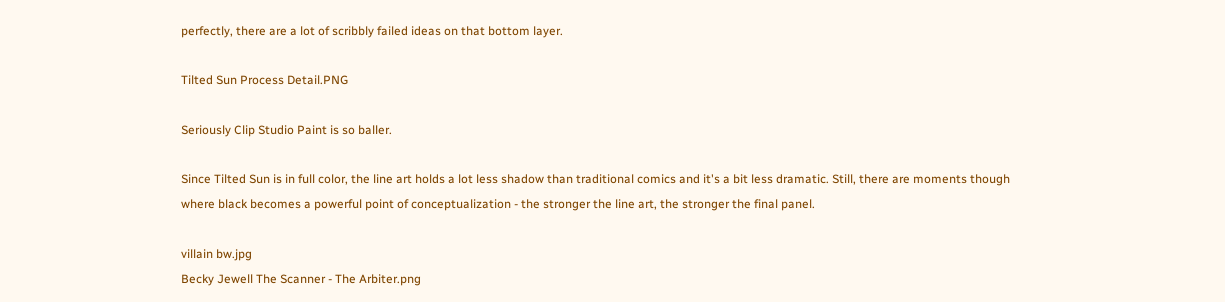perfectly, there are a lot of scribbly failed ideas on that bottom layer.

Tilted Sun Process Detail.PNG

Seriously Clip Studio Paint is so baller.

Since Tilted Sun is in full color, the line art holds a lot less shadow than traditional comics and it's a bit less dramatic. Still, there are moments though where black becomes a powerful point of conceptualization - the stronger the line art, the stronger the final panel.

villain bw.jpg
Becky Jewell The Scanner - The Arbiter.png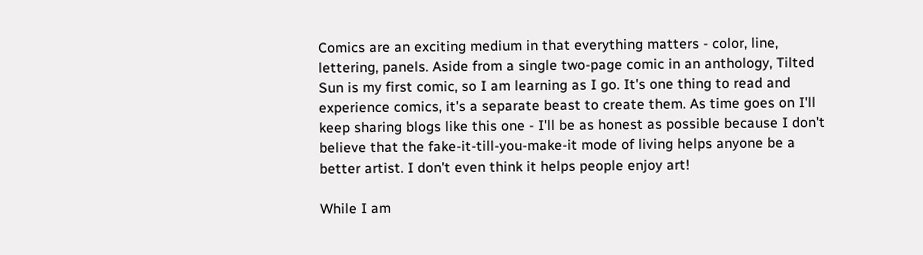Comics are an exciting medium in that everything matters - color, line, lettering, panels. Aside from a single two-page comic in an anthology, Tilted Sun is my first comic, so I am learning as I go. It's one thing to read and experience comics, it's a separate beast to create them. As time goes on I'll keep sharing blogs like this one - I'll be as honest as possible because I don't believe that the fake-it-till-you-make-it mode of living helps anyone be a better artist. I don't even think it helps people enjoy art!

While I am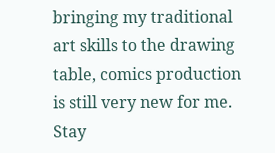bringing my traditional art skills to the drawing table, comics production is still very new for me. Stay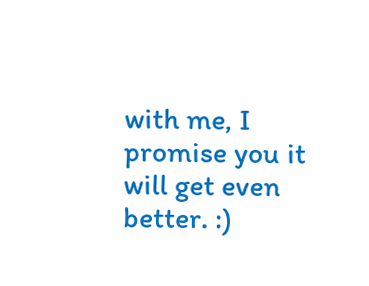with me, I promise you it will get even better. :)